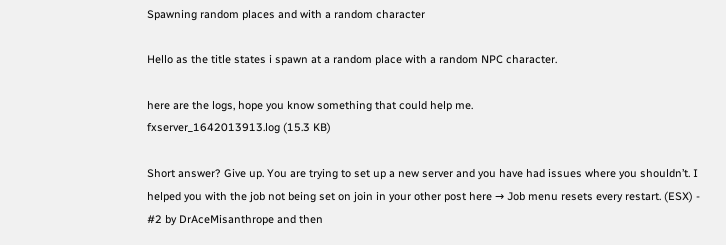Spawning random places and with a random character

Hello as the title states i spawn at a random place with a random NPC character.

here are the logs, hope you know something that could help me.
fxserver_1642013913.log (15.3 KB)

Short answer? Give up. You are trying to set up a new server and you have had issues where you shouldn’t. I helped you with the job not being set on join in your other post here → Job menu resets every restart. (ESX) - #2 by DrAceMisanthrope and then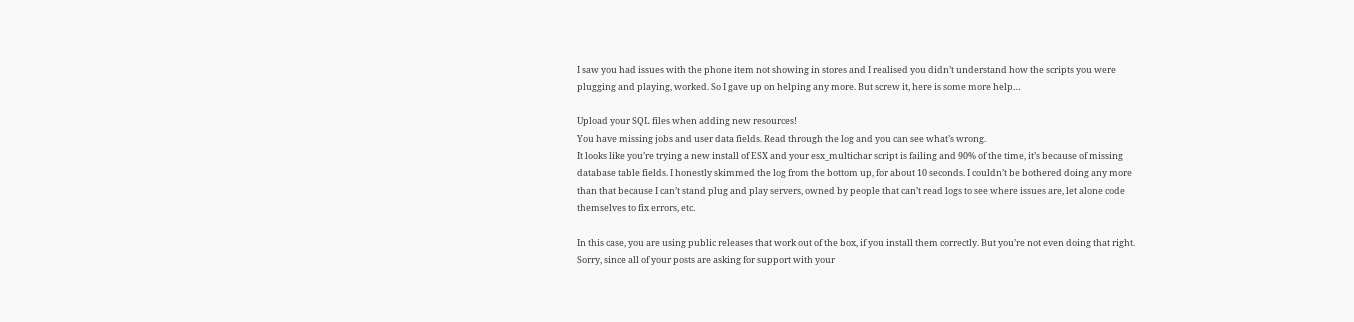I saw you had issues with the phone item not showing in stores and I realised you didn’t understand how the scripts you were plugging and playing, worked. So I gave up on helping any more. But screw it, here is some more help…

Upload your SQL files when adding new resources!
You have missing jobs and user data fields. Read through the log and you can see what’s wrong.
It looks like you’re trying a new install of ESX and your esx_multichar script is failing and 90% of the time, it’s because of missing database table fields. I honestly skimmed the log from the bottom up, for about 10 seconds. I couldn’t be bothered doing any more than that because I can’t stand plug and play servers, owned by people that can’t read logs to see where issues are, let alone code themselves to fix errors, etc.

In this case, you are using public releases that work out of the box, if you install them correctly. But you’re not even doing that right. Sorry, since all of your posts are asking for support with your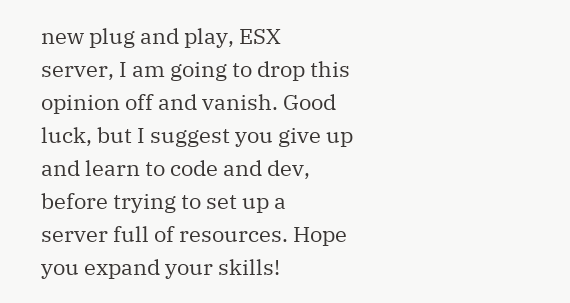new plug and play, ESX server, I am going to drop this opinion off and vanish. Good luck, but I suggest you give up and learn to code and dev, before trying to set up a server full of resources. Hope you expand your skills!